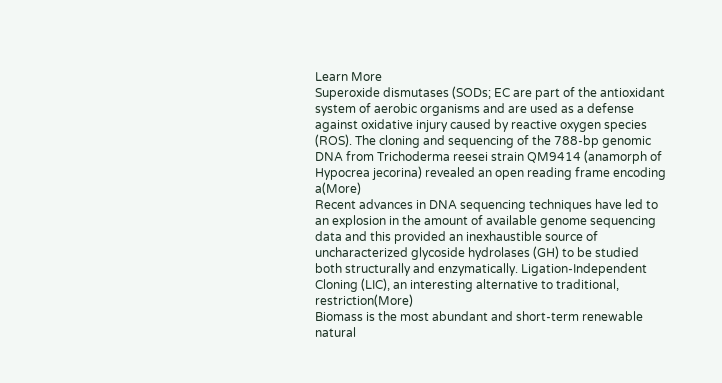Learn More
Superoxide dismutases (SODs; EC are part of the antioxidant system of aerobic organisms and are used as a defense against oxidative injury caused by reactive oxygen species (ROS). The cloning and sequencing of the 788-bp genomic DNA from Trichoderma reesei strain QM9414 (anamorph of Hypocrea jecorina) revealed an open reading frame encoding a(More)
Recent advances in DNA sequencing techniques have led to an explosion in the amount of available genome sequencing data and this provided an inexhaustible source of uncharacterized glycoside hydrolases (GH) to be studied both structurally and enzymatically. Ligation-Independent Cloning (LIC), an interesting alternative to traditional, restriction(More)
Biomass is the most abundant and short-term renewable natural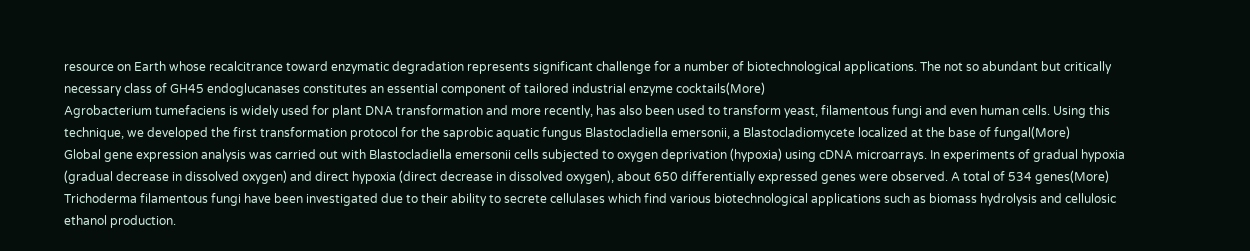resource on Earth whose recalcitrance toward enzymatic degradation represents significant challenge for a number of biotechnological applications. The not so abundant but critically necessary class of GH45 endoglucanases constitutes an essential component of tailored industrial enzyme cocktails(More)
Agrobacterium tumefaciens is widely used for plant DNA transformation and more recently, has also been used to transform yeast, filamentous fungi and even human cells. Using this technique, we developed the first transformation protocol for the saprobic aquatic fungus Blastocladiella emersonii, a Blastocladiomycete localized at the base of fungal(More)
Global gene expression analysis was carried out with Blastocladiella emersonii cells subjected to oxygen deprivation (hypoxia) using cDNA microarrays. In experiments of gradual hypoxia (gradual decrease in dissolved oxygen) and direct hypoxia (direct decrease in dissolved oxygen), about 650 differentially expressed genes were observed. A total of 534 genes(More)
Trichoderma filamentous fungi have been investigated due to their ability to secrete cellulases which find various biotechnological applications such as biomass hydrolysis and cellulosic ethanol production.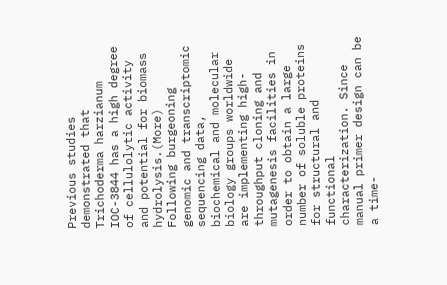Previous studies demonstrated that Trichoderma harzianum IOC-3844 has a high degree of cellulolytic activity and potential for biomass hydrolysis.(More)
Following burgeoning genomic and transcriptomic sequencing data, biochemical and molecular biology groups worldwide are implementing high-throughput cloning and mutagenesis facilities in order to obtain a large number of soluble proteins for structural and functional characterization. Since manual primer design can be a time-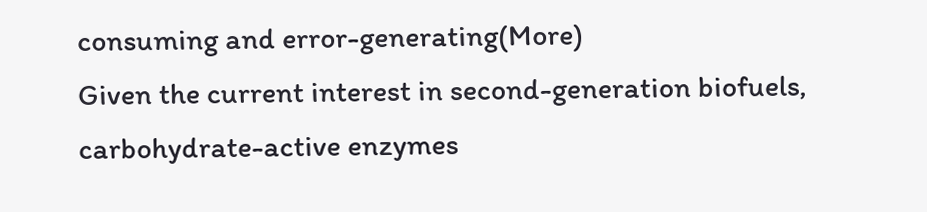consuming and error-generating(More)
Given the current interest in second-generation biofuels, carbohydrate-active enzymes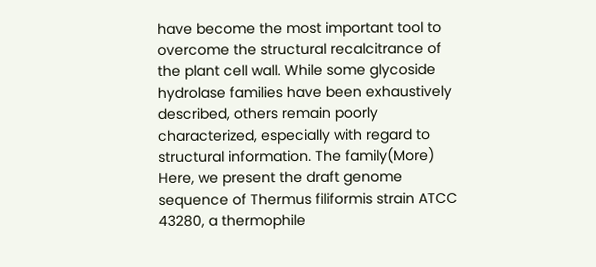have become the most important tool to overcome the structural recalcitrance of the plant cell wall. While some glycoside hydrolase families have been exhaustively described, others remain poorly characterized, especially with regard to structural information. The family(More)
Here, we present the draft genome sequence of Thermus filiformis strain ATCC 43280, a thermophile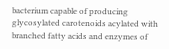bacterium capable of producing glycosylated carotenoids acylated with branched fatty acids and enzymes of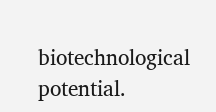biotechnological potential.